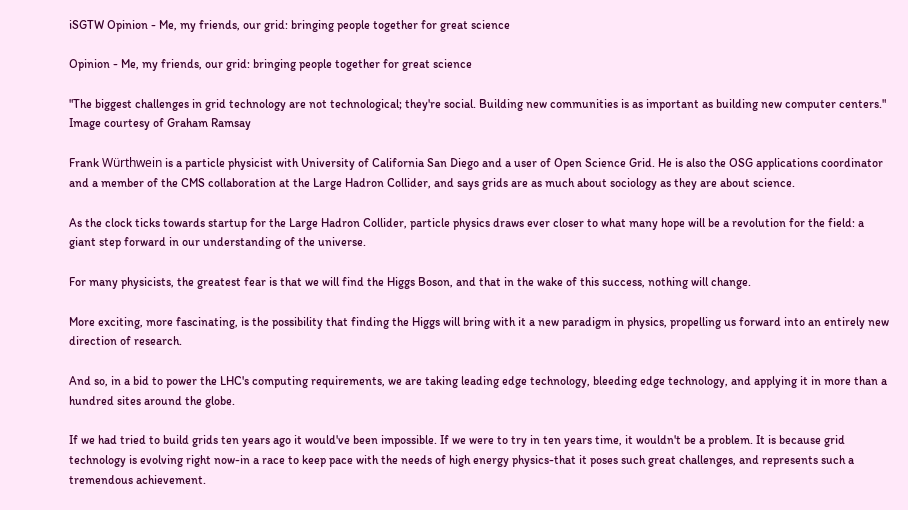iSGTW Opinion - Me, my friends, our grid: bringing people together for great science

Opinion - Me, my friends, our grid: bringing people together for great science

"The biggest challenges in grid technology are not technological; they're social. Building new communities is as important as building new computer centers." Image courtesy of Graham Ramsay

Frank Würthwein is a particle physicist with University of California San Diego and a user of Open Science Grid. He is also the OSG applications coordinator and a member of the CMS collaboration at the Large Hadron Collider, and says grids are as much about sociology as they are about science.

As the clock ticks towards startup for the Large Hadron Collider, particle physics draws ever closer to what many hope will be a revolution for the field: a giant step forward in our understanding of the universe.

For many physicists, the greatest fear is that we will find the Higgs Boson, and that in the wake of this success, nothing will change.

More exciting, more fascinating, is the possibility that finding the Higgs will bring with it a new paradigm in physics, propelling us forward into an entirely new direction of research.

And so, in a bid to power the LHC's computing requirements, we are taking leading edge technology, bleeding edge technology, and applying it in more than a hundred sites around the globe.

If we had tried to build grids ten years ago it would've been impossible. If we were to try in ten years time, it wouldn't be a problem. It is because grid technology is evolving right now-in a race to keep pace with the needs of high energy physics-that it poses such great challenges, and represents such a tremendous achievement.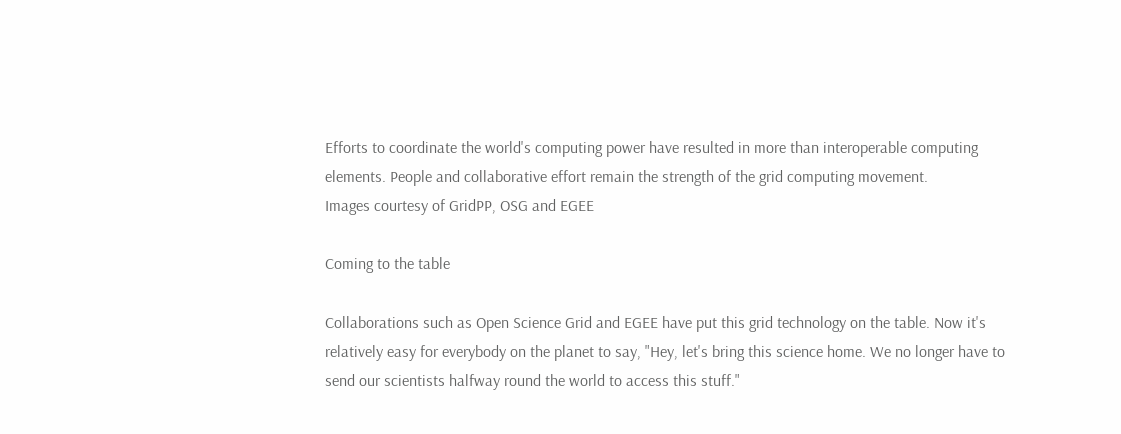Efforts to coordinate the world's computing power have resulted in more than interoperable computing elements. People and collaborative effort remain the strength of the grid computing movement.
Images courtesy of GridPP, OSG and EGEE

Coming to the table

Collaborations such as Open Science Grid and EGEE have put this grid technology on the table. Now it's relatively easy for everybody on the planet to say, "Hey, let's bring this science home. We no longer have to send our scientists halfway round the world to access this stuff."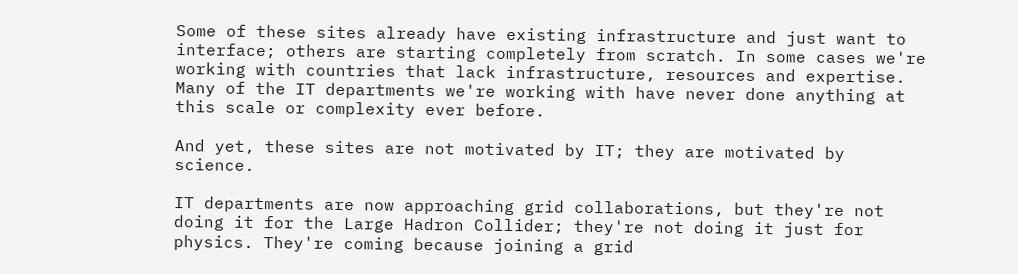Some of these sites already have existing infrastructure and just want to interface; others are starting completely from scratch. In some cases we're working with countries that lack infrastructure, resources and expertise. Many of the IT departments we're working with have never done anything at this scale or complexity ever before.

And yet, these sites are not motivated by IT; they are motivated by science.

IT departments are now approaching grid collaborations, but they're not doing it for the Large Hadron Collider; they're not doing it just for physics. They're coming because joining a grid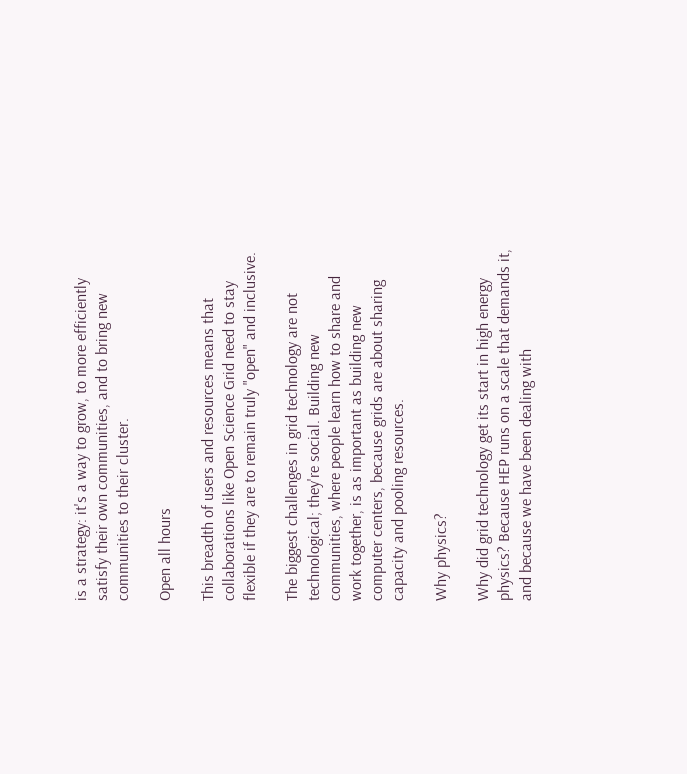is a strategy: it's a way to grow, to more efficiently satisfy their own communities, and to bring new communities to their cluster.

Open all hours

This breadth of users and resources means that collaborations like Open Science Grid need to stay flexible if they are to remain truly "open" and inclusive.

The biggest challenges in grid technology are not technological; they're social. Building new communities, where people learn how to share and work together, is as important as building new computer centers, because grids are about sharing capacity and pooling resources.

Why physics?

Why did grid technology get its start in high energy physics? Because HEP runs on a scale that demands it, and because we have been dealing with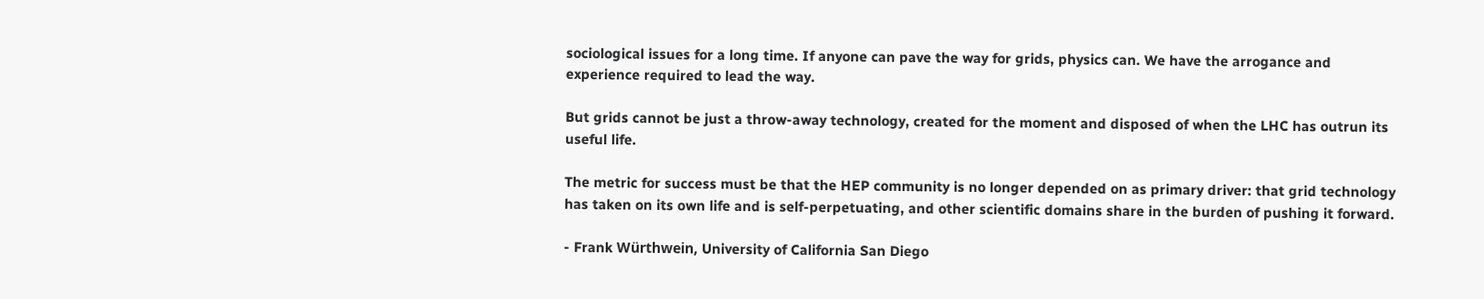sociological issues for a long time. If anyone can pave the way for grids, physics can. We have the arrogance and experience required to lead the way.

But grids cannot be just a throw-away technology, created for the moment and disposed of when the LHC has outrun its useful life.

The metric for success must be that the HEP community is no longer depended on as primary driver: that grid technology has taken on its own life and is self-perpetuating, and other scientific domains share in the burden of pushing it forward.

- Frank Würthwein, University of California San Diego